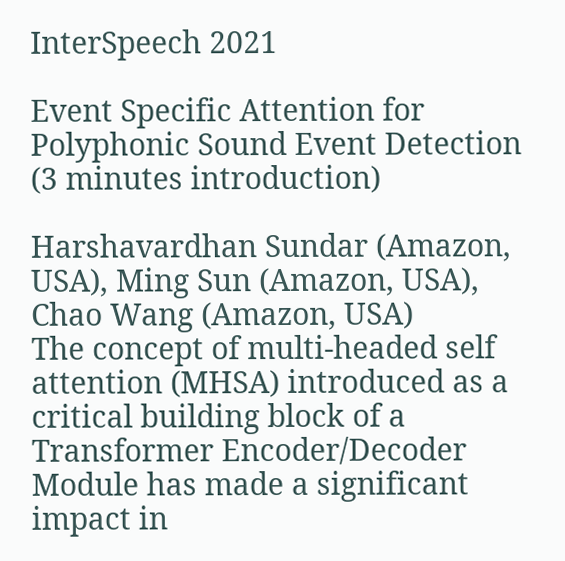InterSpeech 2021

Event Specific Attention for Polyphonic Sound Event Detection
(3 minutes introduction)

Harshavardhan Sundar (Amazon, USA), Ming Sun (Amazon, USA), Chao Wang (Amazon, USA)
The concept of multi-headed self attention (MHSA) introduced as a critical building block of a Transformer Encoder/Decoder Module has made a significant impact in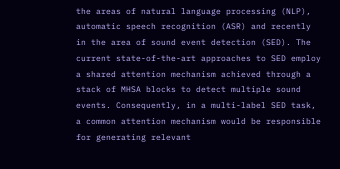the areas of natural language processing (NLP), automatic speech recognition (ASR) and recently in the area of sound event detection (SED). The current state-of-the-art approaches to SED employ a shared attention mechanism achieved through a stack of MHSA blocks to detect multiple sound events. Consequently, in a multi-label SED task, a common attention mechanism would be responsible for generating relevant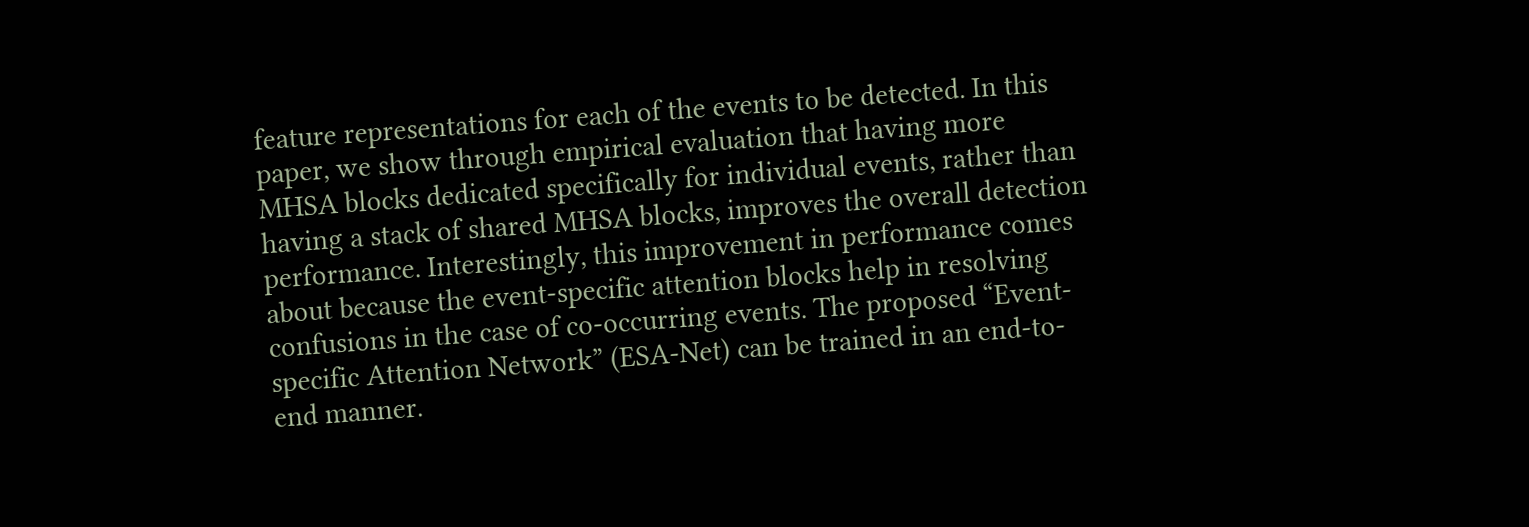feature representations for each of the events to be detected. In this paper, we show through empirical evaluation that having more MHSA blocks dedicated specifically for individual events, rather than having a stack of shared MHSA blocks, improves the overall detection performance. Interestingly, this improvement in performance comes about because the event-specific attention blocks help in resolving confusions in the case of co-occurring events. The proposed “Event-specific Attention Network” (ESA-Net) can be trained in an end-to-end manner.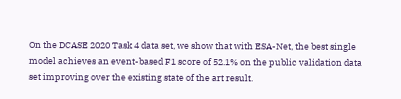On the DCASE 2020 Task 4 data set, we show that with ESA-Net, the best single model achieves an event-based F1 score of 52.1% on the public validation data set improving over the existing state of the art result.